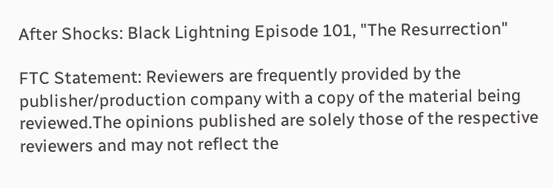After Shocks: Black Lightning Episode 101, "The Resurrection"

FTC Statement: Reviewers are frequently provided by the publisher/production company with a copy of the material being reviewed.The opinions published are solely those of the respective reviewers and may not reflect the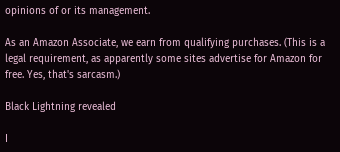opinions of or its management.

As an Amazon Associate, we earn from qualifying purchases. (This is a legal requirement, as apparently some sites advertise for Amazon for free. Yes, that's sarcasm.)

Black Lightning revealed

I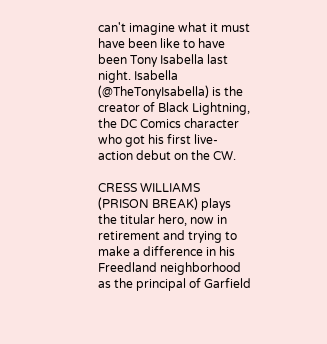can't imagine what it must have been like to have been Tony Isabella last night. Isabella (@TheTonyIsabella) is the creator of Black Lightning, the DC Comics character who got his first live-action debut on the CW.

CRESS WILLIAMS (PRISON BREAK) plays the titular hero, now in retirement and trying to make a difference in his Freedland neighborhood as the principal of Garfield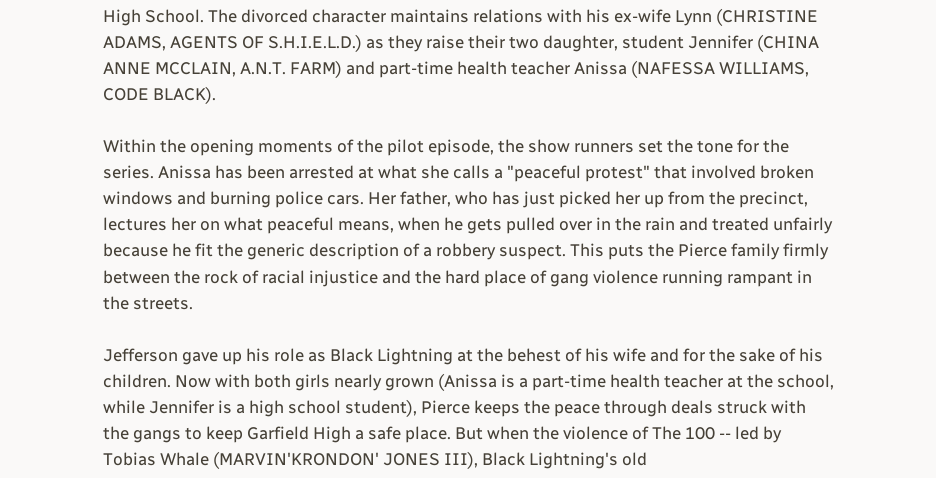High School. The divorced character maintains relations with his ex-wife Lynn (CHRISTINE ADAMS, AGENTS OF S.H.I.E.L.D.) as they raise their two daughter, student Jennifer (CHINA ANNE MCCLAIN, A.N.T. FARM) and part-time health teacher Anissa (NAFESSA WILLIAMS, CODE BLACK).

Within the opening moments of the pilot episode, the show runners set the tone for the series. Anissa has been arrested at what she calls a "peaceful protest" that involved broken windows and burning police cars. Her father, who has just picked her up from the precinct, lectures her on what peaceful means, when he gets pulled over in the rain and treated unfairly because he fit the generic description of a robbery suspect. This puts the Pierce family firmly between the rock of racial injustice and the hard place of gang violence running rampant in the streets.

Jefferson gave up his role as Black Lightning at the behest of his wife and for the sake of his children. Now with both girls nearly grown (Anissa is a part-time health teacher at the school, while Jennifer is a high school student), Pierce keeps the peace through deals struck with the gangs to keep Garfield High a safe place. But when the violence of The 100 -- led by Tobias Whale (MARVIN'KRONDON' JONES III), Black Lightning's old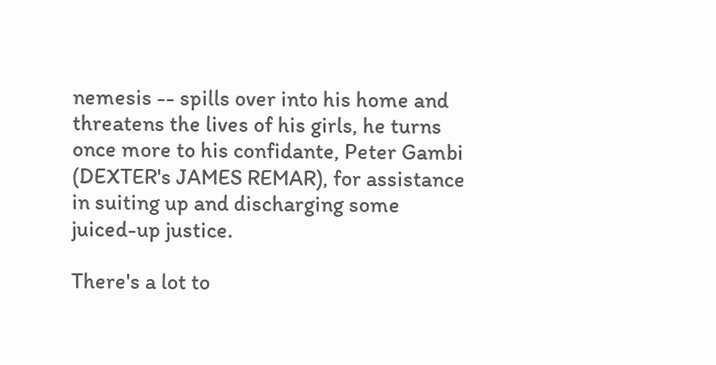nemesis -- spills over into his home and threatens the lives of his girls, he turns once more to his confidante, Peter Gambi (DEXTER's JAMES REMAR), for assistance in suiting up and discharging some juiced-up justice.

There's a lot to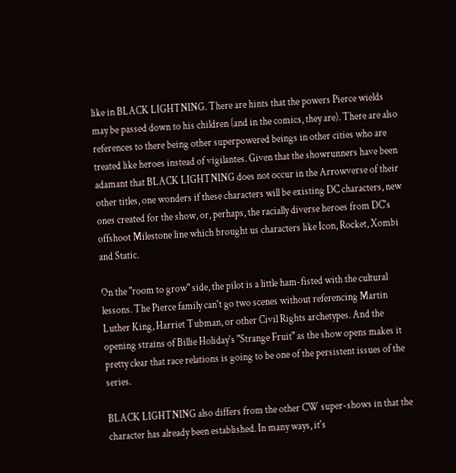like in BLACK LIGHTNING. There are hints that the powers Pierce wields may be passed down to his children (and in the comics, they are). There are also references to there being other superpowered beings in other cities who are treated like heroes instead of vigilantes. Given that the showrunners have been adamant that BLACK LIGHTNING does not occur in the Arrowverse of their other titles, one wonders if these characters will be existing DC characters, new ones created for the show, or, perhaps, the racially diverse heroes from DC's offshoot Milestone line which brought us characters like Icon, Rocket, Xombi and Static.

On the "room to grow" side, the pilot is a little ham-fisted with the cultural lessons. The Pierce family can't go two scenes without referencing Martin Luther King, Harriet Tubman, or other Civil Rights archetypes. And the opening strains of Billie Holiday's "Strange Fruit" as the show opens makes it pretty clear that race relations is going to be one of the persistent issues of the series.

BLACK LIGHTNING also differs from the other CW super-shows in that the character has already been established. In many ways, it's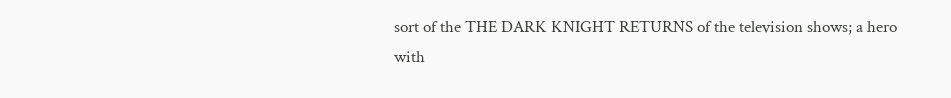sort of the THE DARK KNIGHT RETURNS of the television shows; a hero with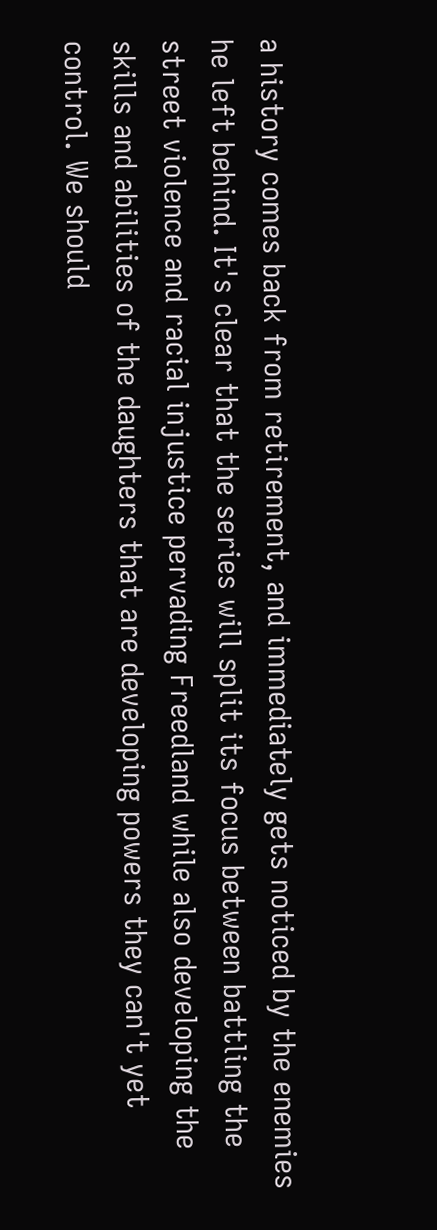a history comes back from retirement, and immediately gets noticed by the enemies he left behind. It's clear that the series will split its focus between battling the street violence and racial injustice pervading Freedland while also developing the skills and abilities of the daughters that are developing powers they can't yet control. We should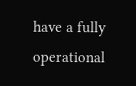have a fully operational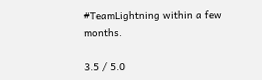#TeamLightning within a few months.

3.5 / 5.0